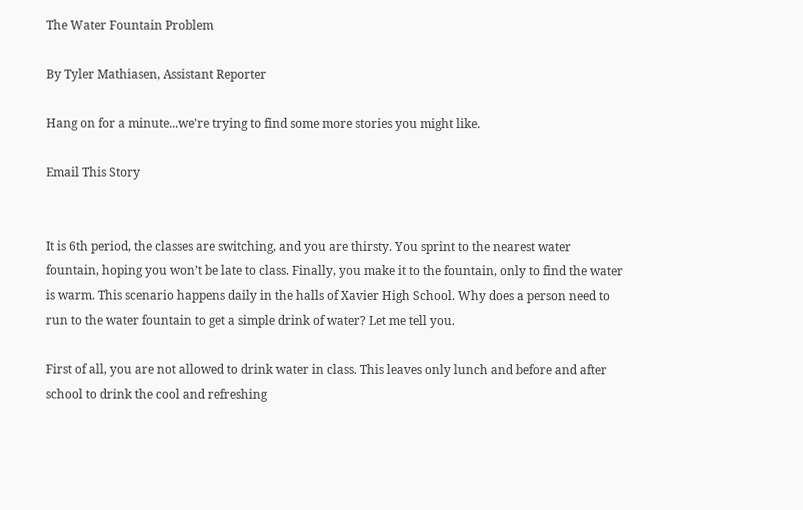The Water Fountain Problem

By Tyler Mathiasen, Assistant Reporter

Hang on for a minute...we're trying to find some more stories you might like.

Email This Story


It is 6th period, the classes are switching, and you are thirsty. You sprint to the nearest water fountain, hoping you won’t be late to class. Finally, you make it to the fountain, only to find the water is warm. This scenario happens daily in the halls of Xavier High School. Why does a person need to run to the water fountain to get a simple drink of water? Let me tell you.

First of all, you are not allowed to drink water in class. This leaves only lunch and before and after school to drink the cool and refreshing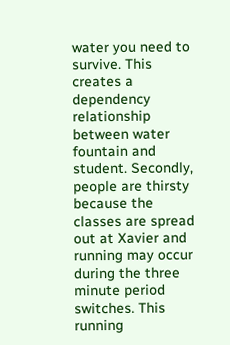water you need to survive. This creates a dependency relationship between water fountain and student. Secondly, people are thirsty because the classes are spread out at Xavier and running may occur during the three minute period switches. This running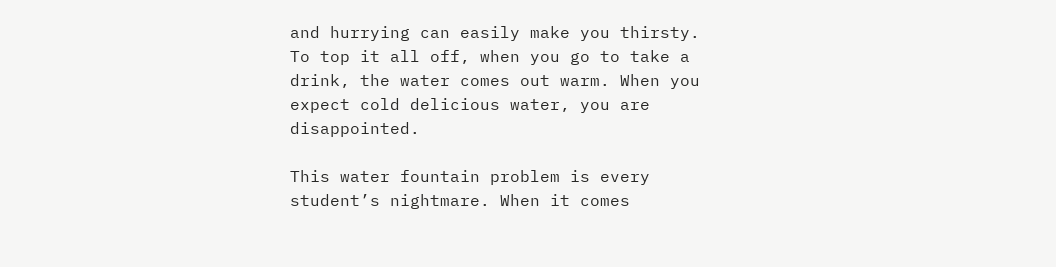and hurrying can easily make you thirsty. To top it all off, when you go to take a drink, the water comes out warm. When you expect cold delicious water, you are disappointed.

This water fountain problem is every student’s nightmare. When it comes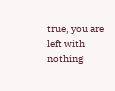true, you are left with nothing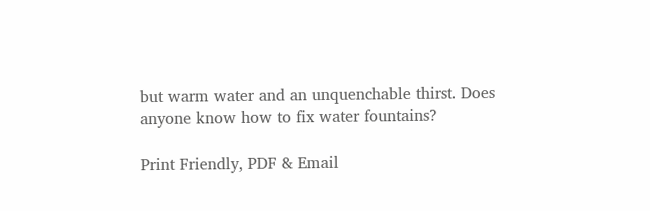but warm water and an unquenchable thirst. Does anyone know how to fix water fountains?

Print Friendly, PDF & Email